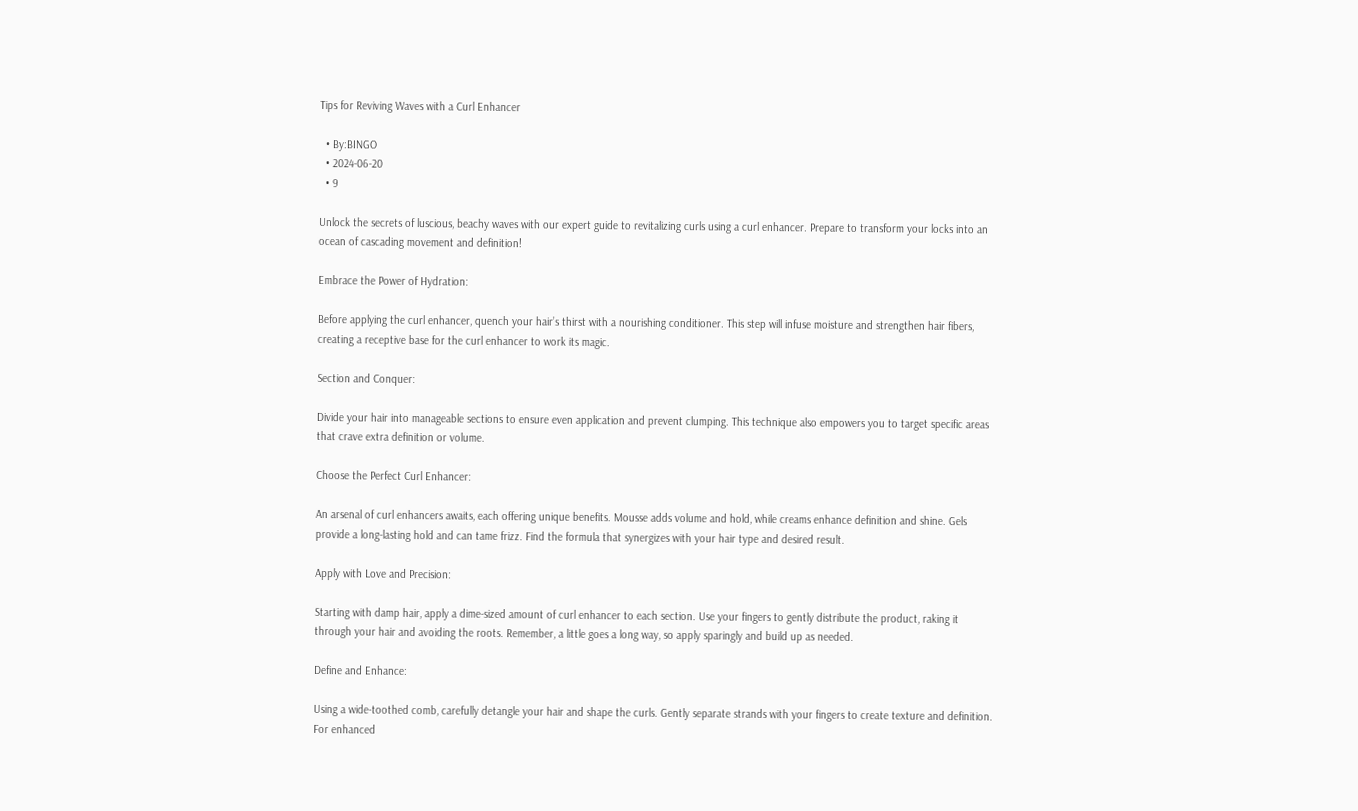Tips for Reviving Waves with a Curl Enhancer

  • By:BINGO
  • 2024-06-20
  • 9

Unlock the secrets of luscious, beachy waves with our expert guide to revitalizing curls using a curl enhancer. Prepare to transform your locks into an ocean of cascading movement and definition!

Embrace the Power of Hydration:

Before applying the curl enhancer, quench your hair’s thirst with a nourishing conditioner. This step will infuse moisture and strengthen hair fibers, creating a receptive base for the curl enhancer to work its magic.

Section and Conquer:

Divide your hair into manageable sections to ensure even application and prevent clumping. This technique also empowers you to target specific areas that crave extra definition or volume.

Choose the Perfect Curl Enhancer:

An arsenal of curl enhancers awaits, each offering unique benefits. Mousse adds volume and hold, while creams enhance definition and shine. Gels provide a long-lasting hold and can tame frizz. Find the formula that synergizes with your hair type and desired result.

Apply with Love and Precision:

Starting with damp hair, apply a dime-sized amount of curl enhancer to each section. Use your fingers to gently distribute the product, raking it through your hair and avoiding the roots. Remember, a little goes a long way, so apply sparingly and build up as needed.

Define and Enhance:

Using a wide-toothed comb, carefully detangle your hair and shape the curls. Gently separate strands with your fingers to create texture and definition. For enhanced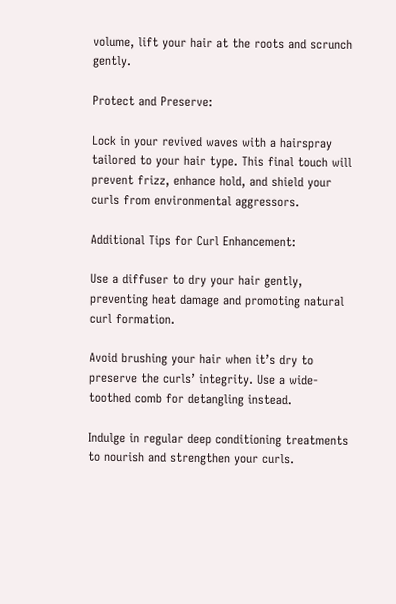volume, lift your hair at the roots and scrunch gently.

Protect and Preserve:

Lock in your revived waves with a hairspray tailored to your hair type. This final touch will prevent frizz, enhance hold, and shield your curls from environmental aggressors.

Additional Tips for Curl Enhancement:

Use a diffuser to dry your hair gently, preventing heat damage and promoting natural curl formation.

Avoid brushing your hair when it’s dry to preserve the curls’ integrity. Use a wide-toothed comb for detangling instead.

Indulge in regular deep conditioning treatments to nourish and strengthen your curls.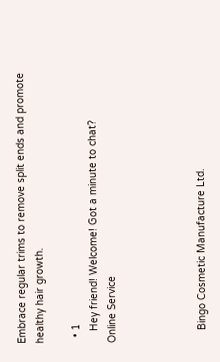Embrace regular trims to remove split ends and promote healthy hair growth.

  • 1
    Hey friend! Welcome! Got a minute to chat?
Online Service




    Bingo Cosmetic Manufacture Ltd.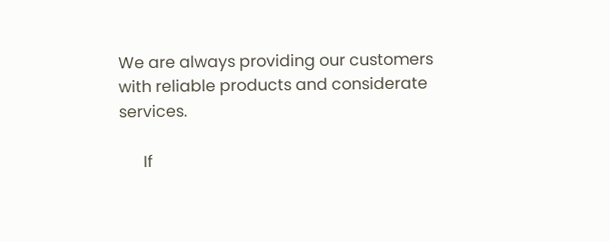We are always providing our customers with reliable products and considerate services.

      If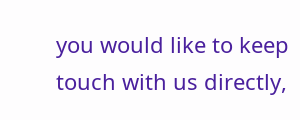you would like to keep touch with us directly,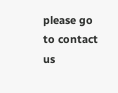please go to contact us